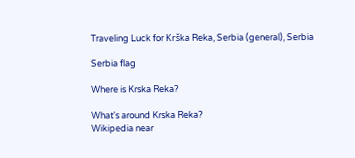Traveling Luck for Krška Reka, Serbia (general), Serbia

Serbia flag

Where is Krska Reka?

What's around Krska Reka?
Wikipedia near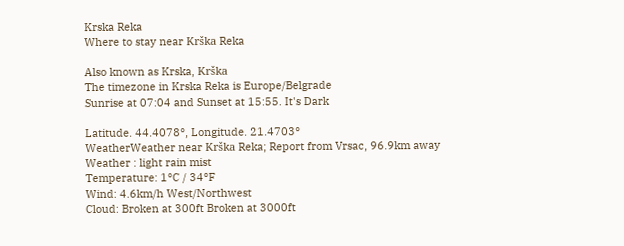Krska Reka
Where to stay near Krška Reka

Also known as Krska, Krška
The timezone in Krska Reka is Europe/Belgrade
Sunrise at 07:04 and Sunset at 15:55. It's Dark

Latitude. 44.4078°, Longitude. 21.4703°
WeatherWeather near Krška Reka; Report from Vrsac, 96.9km away
Weather : light rain mist
Temperature: 1°C / 34°F
Wind: 4.6km/h West/Northwest
Cloud: Broken at 300ft Broken at 3000ft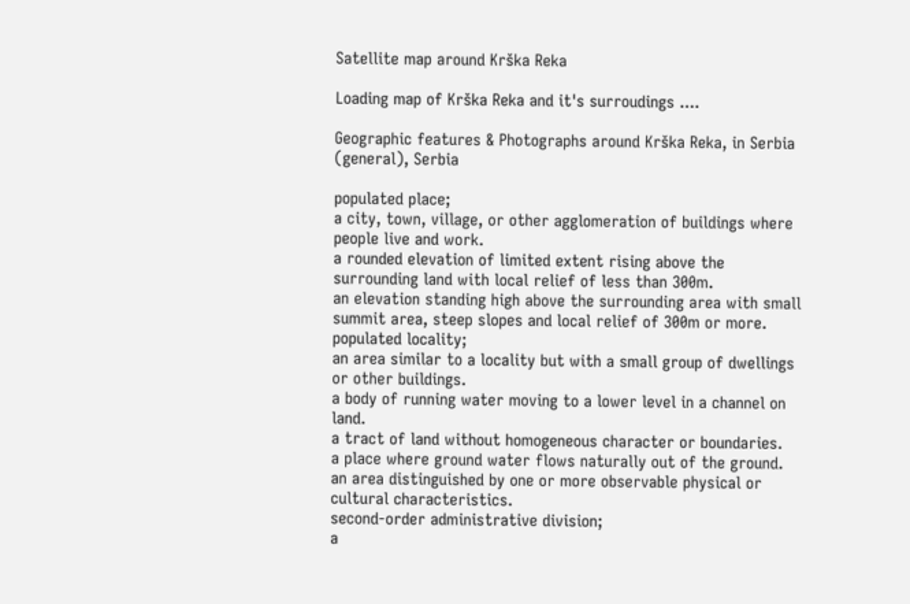Satellite map around Krška Reka

Loading map of Krška Reka and it's surroudings ....

Geographic features & Photographs around Krška Reka, in Serbia (general), Serbia

populated place;
a city, town, village, or other agglomeration of buildings where people live and work.
a rounded elevation of limited extent rising above the surrounding land with local relief of less than 300m.
an elevation standing high above the surrounding area with small summit area, steep slopes and local relief of 300m or more.
populated locality;
an area similar to a locality but with a small group of dwellings or other buildings.
a body of running water moving to a lower level in a channel on land.
a tract of land without homogeneous character or boundaries.
a place where ground water flows naturally out of the ground.
an area distinguished by one or more observable physical or cultural characteristics.
second-order administrative division;
a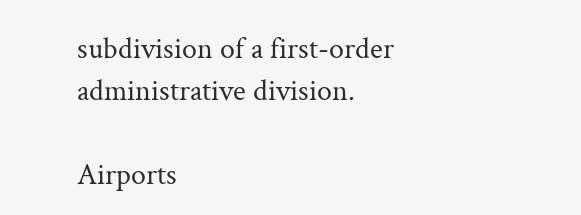subdivision of a first-order administrative division.

Airports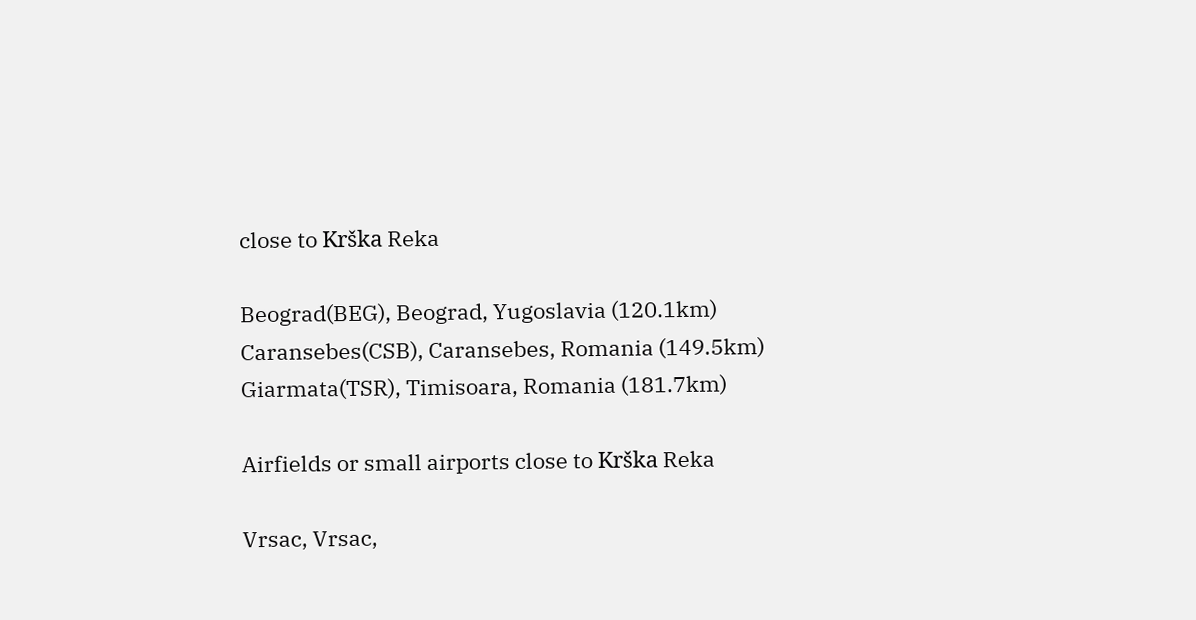close to Krška Reka

Beograd(BEG), Beograd, Yugoslavia (120.1km)
Caransebes(CSB), Caransebes, Romania (149.5km)
Giarmata(TSR), Timisoara, Romania (181.7km)

Airfields or small airports close to Krška Reka

Vrsac, Vrsac,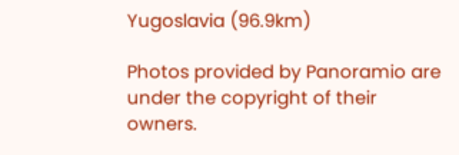Yugoslavia (96.9km)

Photos provided by Panoramio are under the copyright of their owners.